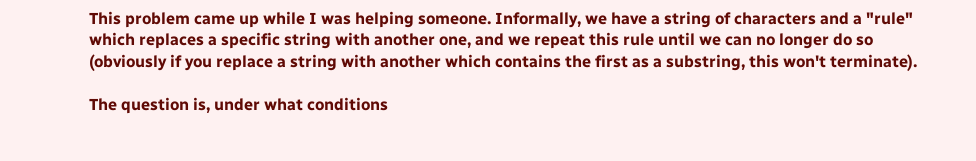This problem came up while I was helping someone. Informally, we have a string of characters and a "rule" which replaces a specific string with another one, and we repeat this rule until we can no longer do so (obviously if you replace a string with another which contains the first as a substring, this won't terminate).

The question is, under what conditions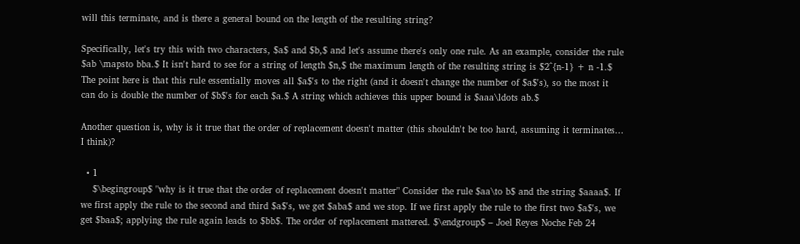will this terminate, and is there a general bound on the length of the resulting string?

Specifically, let's try this with two characters, $a$ and $b,$ and let's assume there's only one rule. As an example, consider the rule $ab \mapsto bba.$ It isn't hard to see for a string of length $n,$ the maximum length of the resulting string is $2^{n-1} + n -1.$ The point here is that this rule essentially moves all $a$'s to the right (and it doesn't change the number of $a$'s), so the most it can do is double the number of $b$'s for each $a.$ A string which achieves this upper bound is $aaa\ldots ab.$

Another question is, why is it true that the order of replacement doesn't matter (this shouldn't be too hard, assuming it terminates... I think)?

  • 1
    $\begingroup$ "why is it true that the order of replacement doesn't matter" Consider the rule $aa\to b$ and the string $aaaa$. If we first apply the rule to the second and third $a$'s, we get $aba$ and we stop. If we first apply the rule to the first two $a$'s, we get $baa$; applying the rule again leads to $bb$. The order of replacement mattered. $\endgroup$ – Joel Reyes Noche Feb 24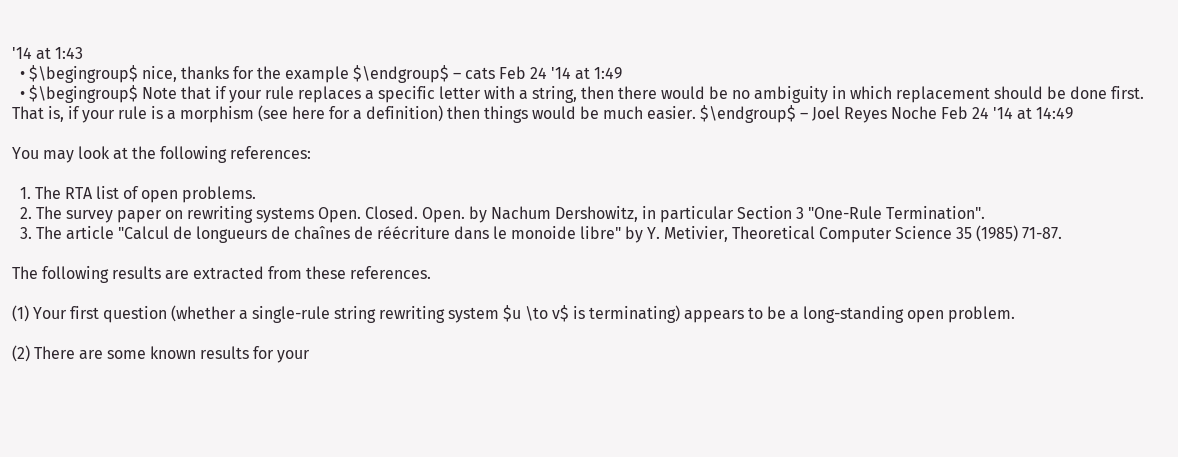'14 at 1:43
  • $\begingroup$ nice, thanks for the example $\endgroup$ – cats Feb 24 '14 at 1:49
  • $\begingroup$ Note that if your rule replaces a specific letter with a string, then there would be no ambiguity in which replacement should be done first. That is, if your rule is a morphism (see here for a definition) then things would be much easier. $\endgroup$ – Joel Reyes Noche Feb 24 '14 at 14:49

You may look at the following references:

  1. The RTA list of open problems.
  2. The survey paper on rewriting systems Open. Closed. Open. by Nachum Dershowitz, in particular Section 3 "One-Rule Termination".
  3. The article "Calcul de longueurs de chaînes de réécriture dans le monoide libre" by Y. Metivier, Theoretical Computer Science 35 (1985) 71-87.

The following results are extracted from these references.

(1) Your first question (whether a single-rule string rewriting system $u \to v$ is terminating) appears to be a long-standing open problem.

(2) There are some known results for your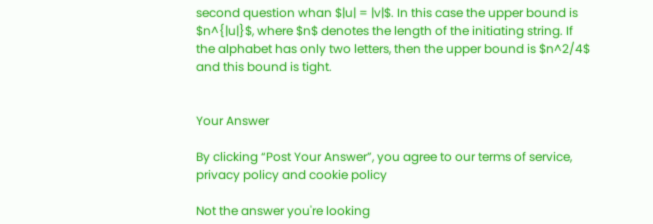second question whan $|u| = |v|$. In this case the upper bound is $n^{|u|}$, where $n$ denotes the length of the initiating string. If the alphabet has only two letters, then the upper bound is $n^2/4$ and this bound is tight.


Your Answer

By clicking “Post Your Answer”, you agree to our terms of service, privacy policy and cookie policy

Not the answer you're looking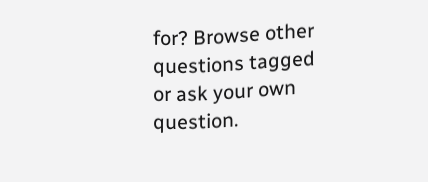for? Browse other questions tagged or ask your own question.